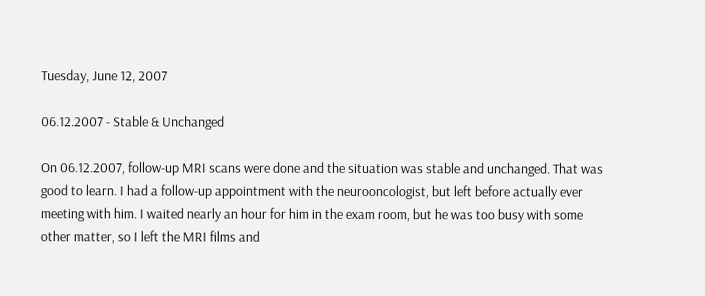Tuesday, June 12, 2007

06.12.2007 - Stable & Unchanged

On 06.12.2007, follow-up MRI scans were done and the situation was stable and unchanged. That was good to learn. I had a follow-up appointment with the neurooncologist, but left before actually ever meeting with him. I waited nearly an hour for him in the exam room, but he was too busy with some other matter, so I left the MRI films and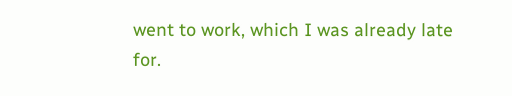went to work, which I was already late for.